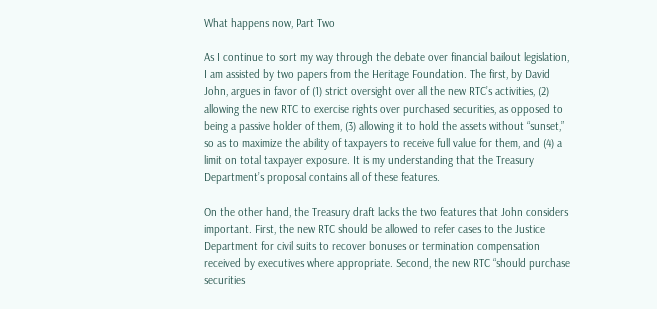What happens now, Part Two

As I continue to sort my way through the debate over financial bailout legislation, I am assisted by two papers from the Heritage Foundation. The first, by David John, argues in favor of (1) strict oversight over all the new RTC’s activities, (2) allowing the new RTC to exercise rights over purchased securities, as opposed to being a passive holder of them, (3) allowing it to hold the assets without “sunset,” so as to maximize the ability of taxpayers to receive full value for them, and (4) a limit on total taxpayer exposure. It is my understanding that the Treasury Department’s proposal contains all of these features.

On the other hand, the Treasury draft lacks the two features that John considers important. First, the new RTC should be allowed to refer cases to the Justice Department for civil suits to recover bonuses or termination compensation received by executives where appropriate. Second, the new RTC “should purchase securities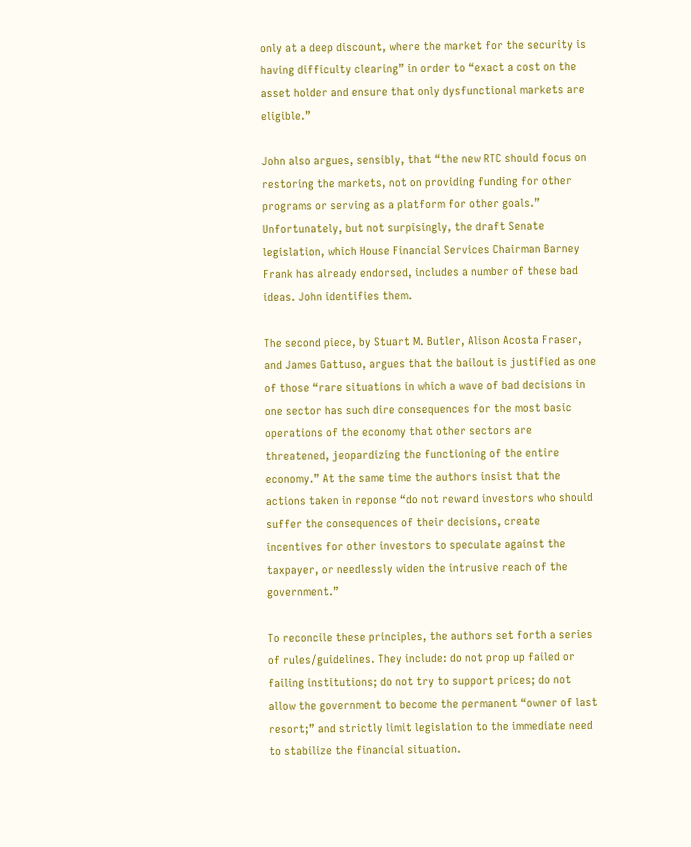only at a deep discount, where the market for the security is having difficulty clearing” in order to “exact a cost on the asset holder and ensure that only dysfunctional markets are eligible.”

John also argues, sensibly, that “the new RTC should focus on restoring the markets, not on providing funding for other programs or serving as a platform for other goals.” Unfortunately, but not surpisingly, the draft Senate legislation, which House Financial Services Chairman Barney Frank has already endorsed, includes a number of these bad ideas. John identifies them.

The second piece, by Stuart M. Butler, Alison Acosta Fraser, and James Gattuso, argues that the bailout is justified as one of those “rare situations in which a wave of bad decisions in one sector has such dire consequences for the most basic operations of the economy that other sectors are threatened, jeopardizing the functioning of the entire economy.” At the same time the authors insist that the actions taken in reponse “do not reward investors who should suffer the consequences of their decisions, create incentives for other investors to speculate against the taxpayer, or needlessly widen the intrusive reach of the government.”

To reconcile these principles, the authors set forth a series of rules/guidelines. They include: do not prop up failed or failing institutions; do not try to support prices; do not allow the government to become the permanent “owner of last resort;” and strictly limit legislation to the immediate need to stabilize the financial situation.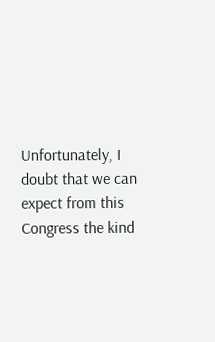Unfortunately, I doubt that we can expect from this Congress the kind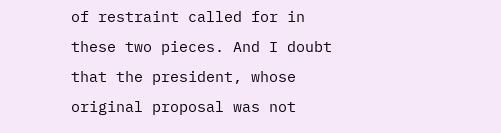of restraint called for in these two pieces. And I doubt that the president, whose original proposal was not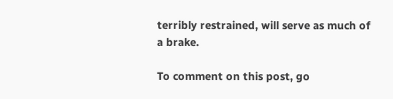terribly restrained, will serve as much of a brake.

To comment on this post, go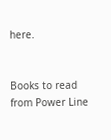here.


Books to read from Power Line